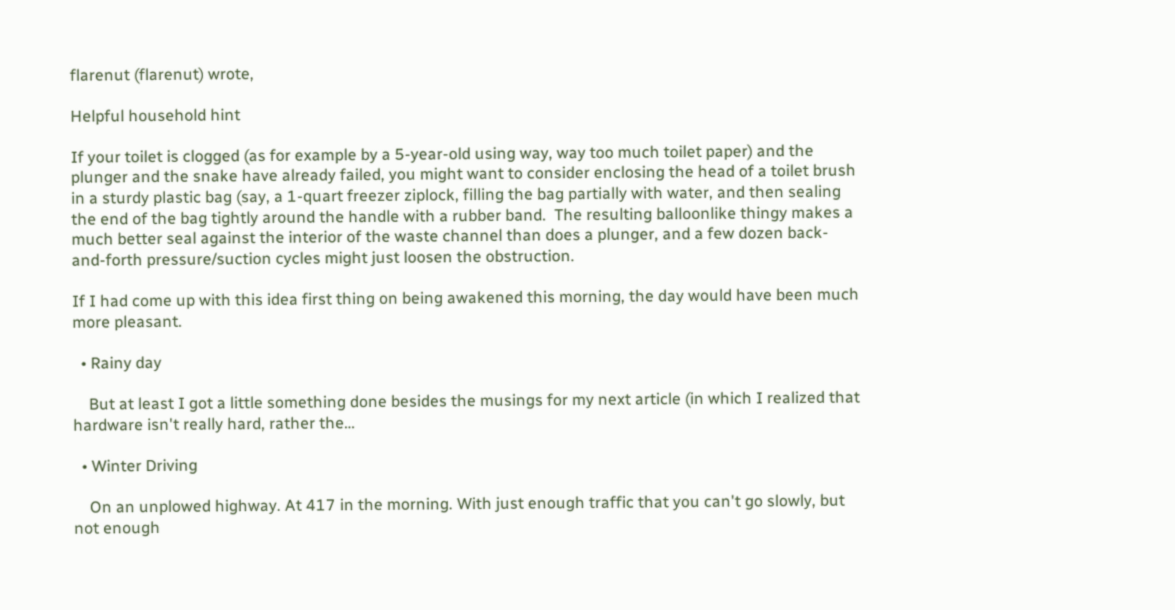flarenut (flarenut) wrote,

Helpful household hint

If your toilet is clogged (as for example by a 5-year-old using way, way too much toilet paper) and the plunger and the snake have already failed, you might want to consider enclosing the head of a toilet brush in a sturdy plastic bag (say, a 1-quart freezer ziplock, filling the bag partially with water, and then sealing the end of the bag tightly around the handle with a rubber band.  The resulting balloonlike thingy makes a much better seal against the interior of the waste channel than does a plunger, and a few dozen back-and-forth pressure/suction cycles might just loosen the obstruction.

If I had come up with this idea first thing on being awakened this morning, the day would have been much more pleasant.

  • Rainy day

    But at least I got a little something done besides the musings for my next article (in which I realized that hardware isn't really hard, rather the…

  • Winter Driving

    On an unplowed highway. At 417 in the morning. With just enough traffic that you can't go slowly, but not enough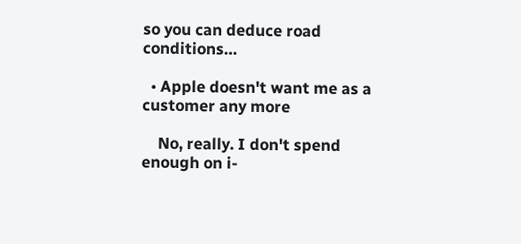so you can deduce road conditions…

  • Apple doesn't want me as a customer any more

    No, really. I don't spend enough on i-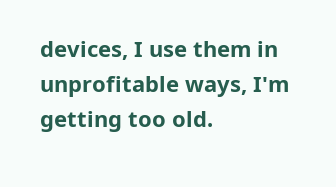devices, I use them in unprofitable ways, I'm getting too old.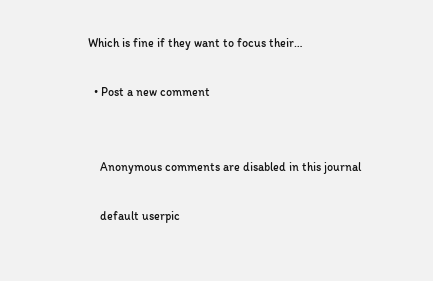Which is fine if they want to focus their…

  • Post a new comment


    Anonymous comments are disabled in this journal

    default userpic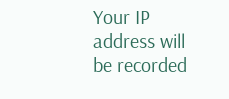Your IP address will be recorded